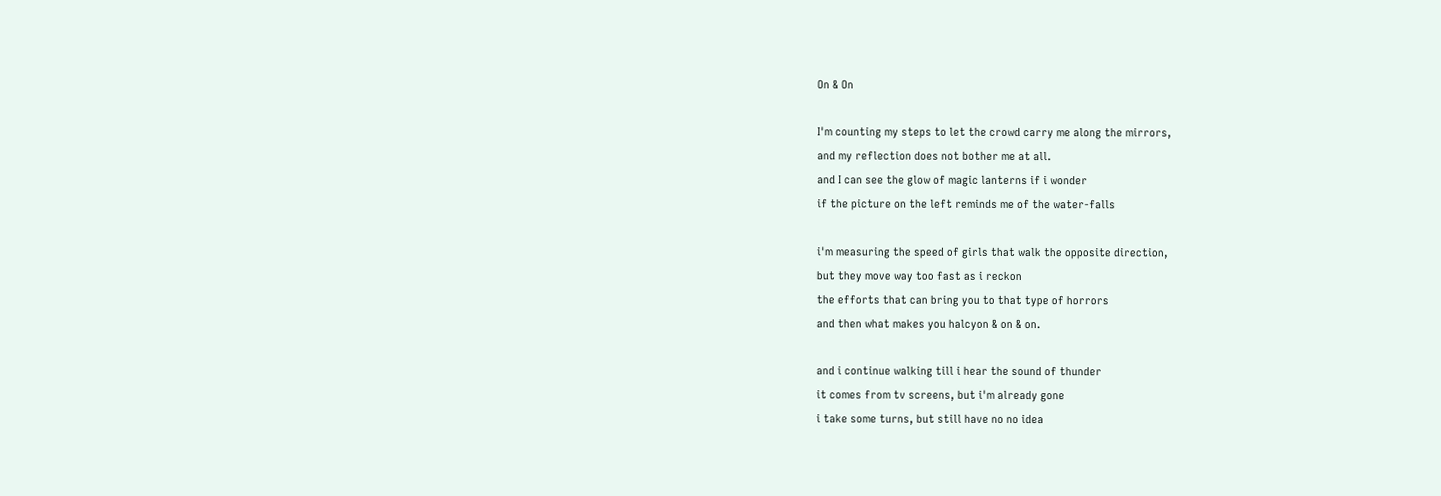On & On

I'm counting my steps to let the crowd carry me along the mirrors,
and my reflection does not bother me at all.
and I can see the glow of magic lanterns if i wonder
if the picture on the left reminds me of the water-falls

i'm measuring the speed of girls that walk the opposite direction,
but they move way too fast as i reckon
the efforts that can bring you to that type of horrors
and then what makes you halcyon & on & on.

and i continue walking till i hear the sound of thunder
it comes from tv screens, but i'm already gone
i take some turns, but still have no no idea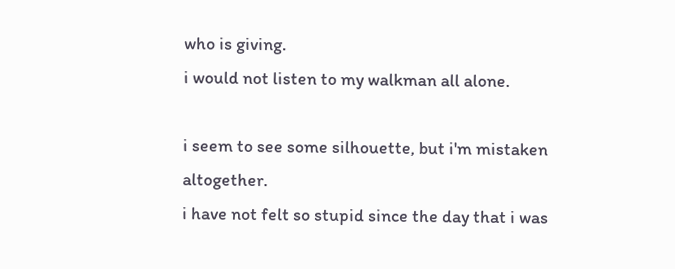who is giving.
i would not listen to my walkman all alone.

i seem to see some silhouette, but i'm mistaken altogether.
i have not felt so stupid since the day that i was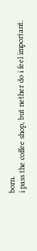born.
i pass the coffee shop, but nether do i feel important.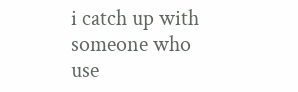i catch up with someone who use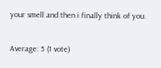your smell and then i finally think of you.

Average: 5 (1 vote)